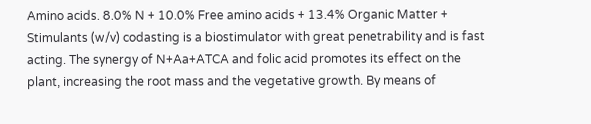Amino acids. 8.0% N + 10.0% Free amino acids + 13.4% Organic Matter + Stimulants (w/v) codasting is a biostimulator with great penetrability and is fast acting. The synergy of N+Aa+ATCA and folic acid promotes its effect on the plant, increasing the root mass and the vegetative growth. By means of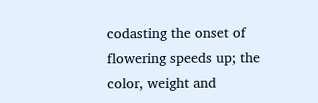codasting the onset of flowering speeds up; the color, weight and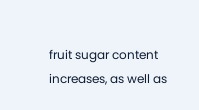fruit sugar content increases, as well as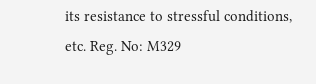its resistance to stressful conditions, etc. Reg. No: M329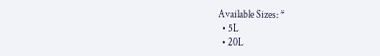Available Sizes: *
  • 5L
  • 20L